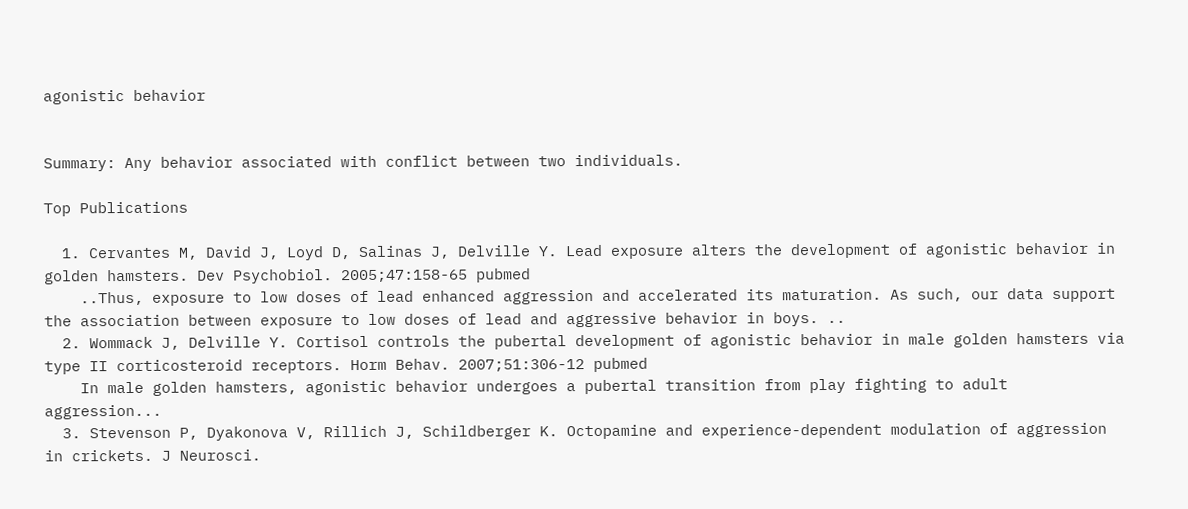agonistic behavior


Summary: Any behavior associated with conflict between two individuals.

Top Publications

  1. Cervantes M, David J, Loyd D, Salinas J, Delville Y. Lead exposure alters the development of agonistic behavior in golden hamsters. Dev Psychobiol. 2005;47:158-65 pubmed
    ..Thus, exposure to low doses of lead enhanced aggression and accelerated its maturation. As such, our data support the association between exposure to low doses of lead and aggressive behavior in boys. ..
  2. Wommack J, Delville Y. Cortisol controls the pubertal development of agonistic behavior in male golden hamsters via type II corticosteroid receptors. Horm Behav. 2007;51:306-12 pubmed
    In male golden hamsters, agonistic behavior undergoes a pubertal transition from play fighting to adult aggression...
  3. Stevenson P, Dyakonova V, Rillich J, Schildberger K. Octopamine and experience-dependent modulation of aggression in crickets. J Neurosci.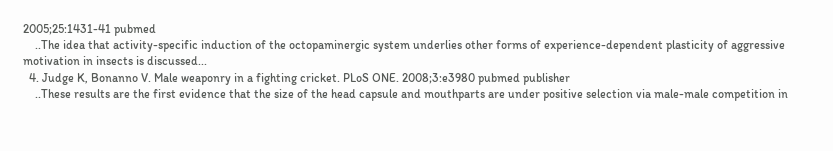2005;25:1431-41 pubmed
    ..The idea that activity-specific induction of the octopaminergic system underlies other forms of experience-dependent plasticity of aggressive motivation in insects is discussed...
  4. Judge K, Bonanno V. Male weaponry in a fighting cricket. PLoS ONE. 2008;3:e3980 pubmed publisher
    ..These results are the first evidence that the size of the head capsule and mouthparts are under positive selection via male-male competition in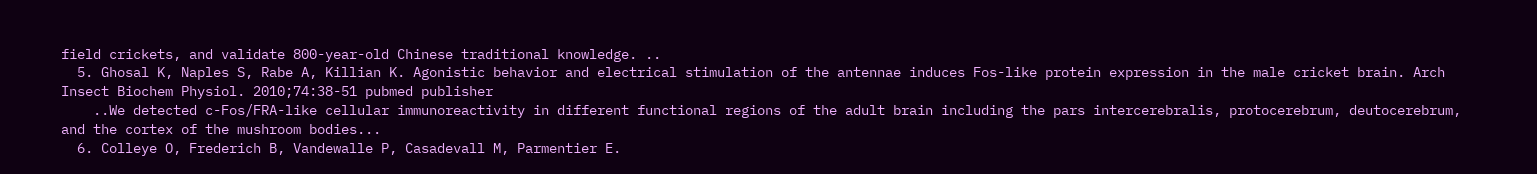field crickets, and validate 800-year-old Chinese traditional knowledge. ..
  5. Ghosal K, Naples S, Rabe A, Killian K. Agonistic behavior and electrical stimulation of the antennae induces Fos-like protein expression in the male cricket brain. Arch Insect Biochem Physiol. 2010;74:38-51 pubmed publisher
    ..We detected c-Fos/FRA-like cellular immunoreactivity in different functional regions of the adult brain including the pars intercerebralis, protocerebrum, deutocerebrum, and the cortex of the mushroom bodies...
  6. Colleye O, Frederich B, Vandewalle P, Casadevall M, Parmentier E.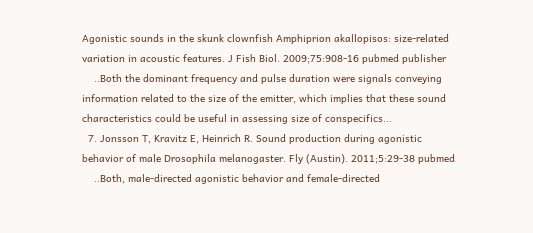Agonistic sounds in the skunk clownfish Amphiprion akallopisos: size-related variation in acoustic features. J Fish Biol. 2009;75:908-16 pubmed publisher
    ..Both the dominant frequency and pulse duration were signals conveying information related to the size of the emitter, which implies that these sound characteristics could be useful in assessing size of conspecifics...
  7. Jonsson T, Kravitz E, Heinrich R. Sound production during agonistic behavior of male Drosophila melanogaster. Fly (Austin). 2011;5:29-38 pubmed
    ..Both, male-directed agonistic behavior and female-directed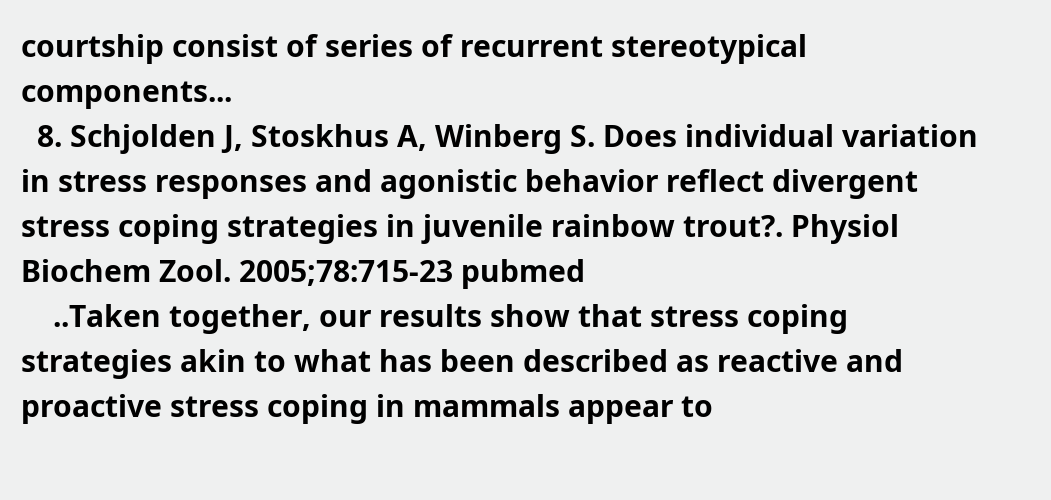courtship consist of series of recurrent stereotypical components...
  8. Schjolden J, Stoskhus A, Winberg S. Does individual variation in stress responses and agonistic behavior reflect divergent stress coping strategies in juvenile rainbow trout?. Physiol Biochem Zool. 2005;78:715-23 pubmed
    ..Taken together, our results show that stress coping strategies akin to what has been described as reactive and proactive stress coping in mammals appear to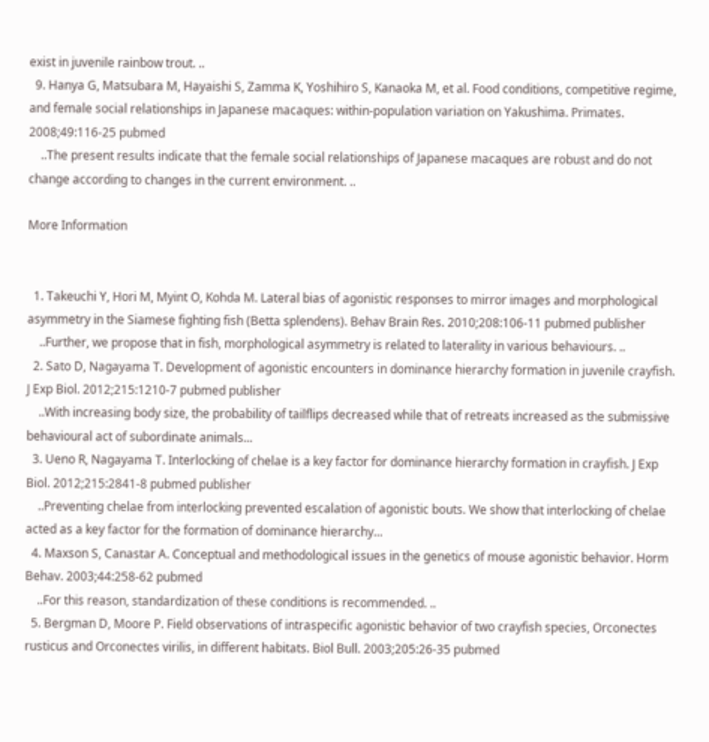exist in juvenile rainbow trout. ..
  9. Hanya G, Matsubara M, Hayaishi S, Zamma K, Yoshihiro S, Kanaoka M, et al. Food conditions, competitive regime, and female social relationships in Japanese macaques: within-population variation on Yakushima. Primates. 2008;49:116-25 pubmed
    ..The present results indicate that the female social relationships of Japanese macaques are robust and do not change according to changes in the current environment. ..

More Information


  1. Takeuchi Y, Hori M, Myint O, Kohda M. Lateral bias of agonistic responses to mirror images and morphological asymmetry in the Siamese fighting fish (Betta splendens). Behav Brain Res. 2010;208:106-11 pubmed publisher
    ..Further, we propose that in fish, morphological asymmetry is related to laterality in various behaviours. ..
  2. Sato D, Nagayama T. Development of agonistic encounters in dominance hierarchy formation in juvenile crayfish. J Exp Biol. 2012;215:1210-7 pubmed publisher
    ..With increasing body size, the probability of tailflips decreased while that of retreats increased as the submissive behavioural act of subordinate animals...
  3. Ueno R, Nagayama T. Interlocking of chelae is a key factor for dominance hierarchy formation in crayfish. J Exp Biol. 2012;215:2841-8 pubmed publisher
    ..Preventing chelae from interlocking prevented escalation of agonistic bouts. We show that interlocking of chelae acted as a key factor for the formation of dominance hierarchy...
  4. Maxson S, Canastar A. Conceptual and methodological issues in the genetics of mouse agonistic behavior. Horm Behav. 2003;44:258-62 pubmed
    ..For this reason, standardization of these conditions is recommended. ..
  5. Bergman D, Moore P. Field observations of intraspecific agonistic behavior of two crayfish species, Orconectes rusticus and Orconectes virilis, in different habitats. Biol Bull. 2003;205:26-35 pubmed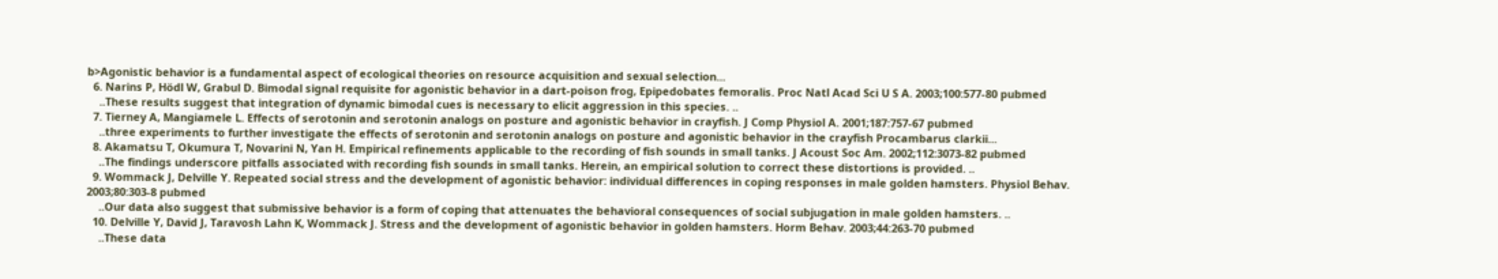b>Agonistic behavior is a fundamental aspect of ecological theories on resource acquisition and sexual selection...
  6. Narins P, Hödl W, Grabul D. Bimodal signal requisite for agonistic behavior in a dart-poison frog, Epipedobates femoralis. Proc Natl Acad Sci U S A. 2003;100:577-80 pubmed
    ..These results suggest that integration of dynamic bimodal cues is necessary to elicit aggression in this species. ..
  7. Tierney A, Mangiamele L. Effects of serotonin and serotonin analogs on posture and agonistic behavior in crayfish. J Comp Physiol A. 2001;187:757-67 pubmed
    ..three experiments to further investigate the effects of serotonin and serotonin analogs on posture and agonistic behavior in the crayfish Procambarus clarkii...
  8. Akamatsu T, Okumura T, Novarini N, Yan H. Empirical refinements applicable to the recording of fish sounds in small tanks. J Acoust Soc Am. 2002;112:3073-82 pubmed
    ..The findings underscore pitfalls associated with recording fish sounds in small tanks. Herein, an empirical solution to correct these distortions is provided. ..
  9. Wommack J, Delville Y. Repeated social stress and the development of agonistic behavior: individual differences in coping responses in male golden hamsters. Physiol Behav. 2003;80:303-8 pubmed
    ..Our data also suggest that submissive behavior is a form of coping that attenuates the behavioral consequences of social subjugation in male golden hamsters. ..
  10. Delville Y, David J, Taravosh Lahn K, Wommack J. Stress and the development of agonistic behavior in golden hamsters. Horm Behav. 2003;44:263-70 pubmed
    ..These data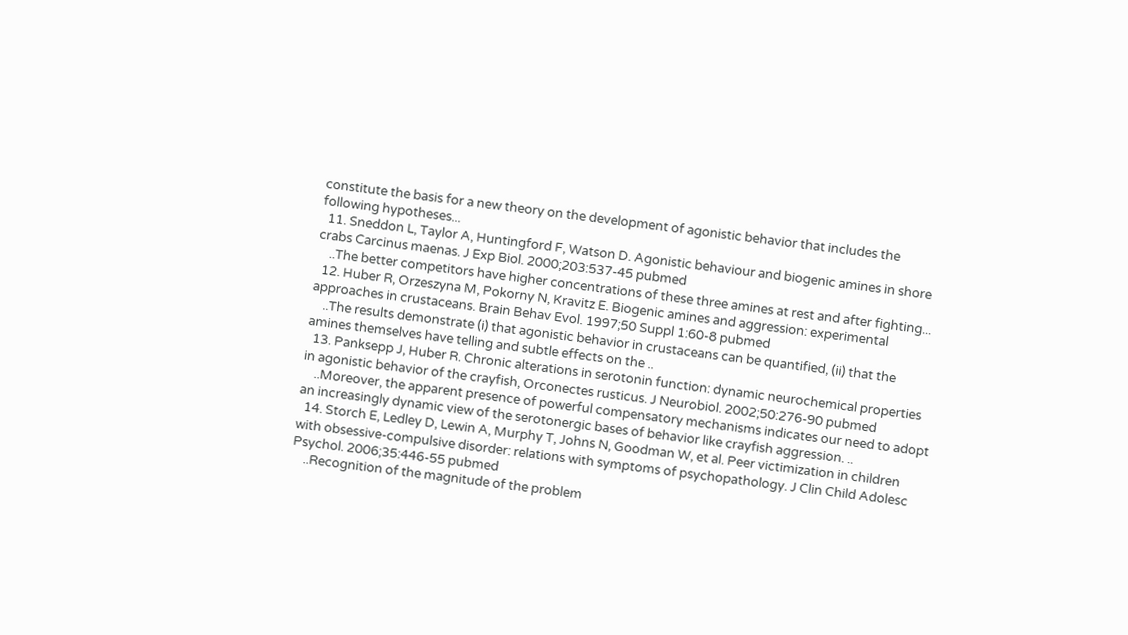constitute the basis for a new theory on the development of agonistic behavior that includes the following hypotheses...
  11. Sneddon L, Taylor A, Huntingford F, Watson D. Agonistic behaviour and biogenic amines in shore crabs Carcinus maenas. J Exp Biol. 2000;203:537-45 pubmed
    ..The better competitors have higher concentrations of these three amines at rest and after fighting...
  12. Huber R, Orzeszyna M, Pokorny N, Kravitz E. Biogenic amines and aggression: experimental approaches in crustaceans. Brain Behav Evol. 1997;50 Suppl 1:60-8 pubmed
    ..The results demonstrate (i) that agonistic behavior in crustaceans can be quantified, (ii) that the amines themselves have telling and subtle effects on the ..
  13. Panksepp J, Huber R. Chronic alterations in serotonin function: dynamic neurochemical properties in agonistic behavior of the crayfish, Orconectes rusticus. J Neurobiol. 2002;50:276-90 pubmed
    ..Moreover, the apparent presence of powerful compensatory mechanisms indicates our need to adopt an increasingly dynamic view of the serotonergic bases of behavior like crayfish aggression. ..
  14. Storch E, Ledley D, Lewin A, Murphy T, Johns N, Goodman W, et al. Peer victimization in children with obsessive-compulsive disorder: relations with symptoms of psychopathology. J Clin Child Adolesc Psychol. 2006;35:446-55 pubmed
    ..Recognition of the magnitude of the problem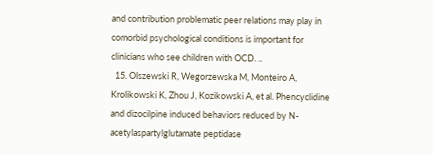and contribution problematic peer relations may play in comorbid psychological conditions is important for clinicians who see children with OCD. ..
  15. Olszewski R, Wegorzewska M, Monteiro A, Krolikowski K, Zhou J, Kozikowski A, et al. Phencyclidine and dizocilpine induced behaviors reduced by N-acetylaspartylglutamate peptidase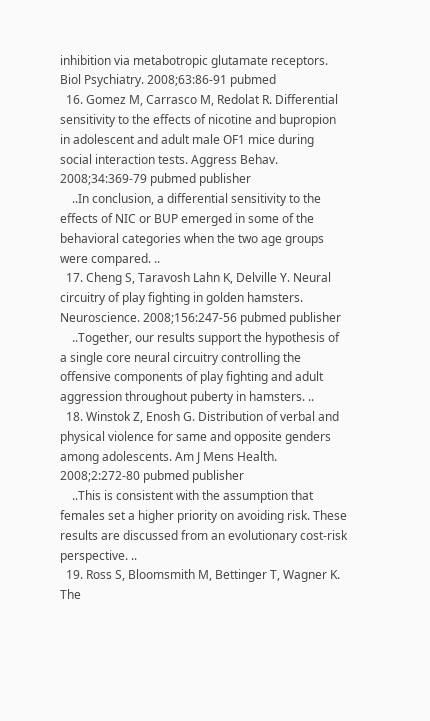inhibition via metabotropic glutamate receptors. Biol Psychiatry. 2008;63:86-91 pubmed
  16. Gomez M, Carrasco M, Redolat R. Differential sensitivity to the effects of nicotine and bupropion in adolescent and adult male OF1 mice during social interaction tests. Aggress Behav. 2008;34:369-79 pubmed publisher
    ..In conclusion, a differential sensitivity to the effects of NIC or BUP emerged in some of the behavioral categories when the two age groups were compared. ..
  17. Cheng S, Taravosh Lahn K, Delville Y. Neural circuitry of play fighting in golden hamsters. Neuroscience. 2008;156:247-56 pubmed publisher
    ..Together, our results support the hypothesis of a single core neural circuitry controlling the offensive components of play fighting and adult aggression throughout puberty in hamsters. ..
  18. Winstok Z, Enosh G. Distribution of verbal and physical violence for same and opposite genders among adolescents. Am J Mens Health. 2008;2:272-80 pubmed publisher
    ..This is consistent with the assumption that females set a higher priority on avoiding risk. These results are discussed from an evolutionary cost-risk perspective. ..
  19. Ross S, Bloomsmith M, Bettinger T, Wagner K. The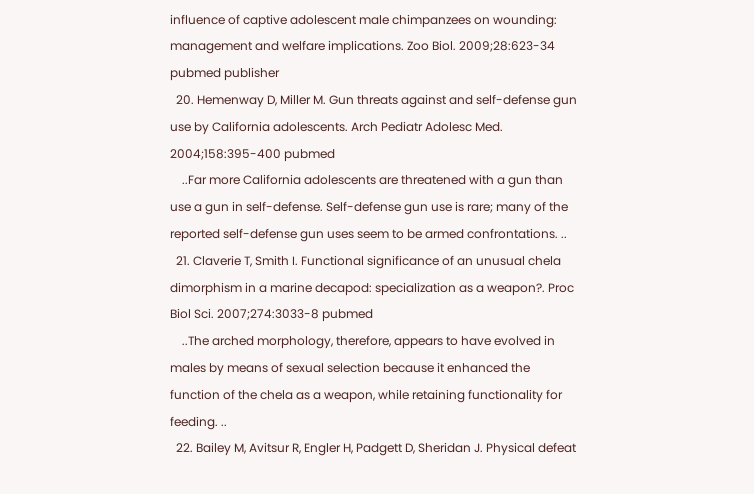influence of captive adolescent male chimpanzees on wounding: management and welfare implications. Zoo Biol. 2009;28:623-34 pubmed publisher
  20. Hemenway D, Miller M. Gun threats against and self-defense gun use by California adolescents. Arch Pediatr Adolesc Med. 2004;158:395-400 pubmed
    ..Far more California adolescents are threatened with a gun than use a gun in self-defense. Self-defense gun use is rare; many of the reported self-defense gun uses seem to be armed confrontations. ..
  21. Claverie T, Smith I. Functional significance of an unusual chela dimorphism in a marine decapod: specialization as a weapon?. Proc Biol Sci. 2007;274:3033-8 pubmed
    ..The arched morphology, therefore, appears to have evolved in males by means of sexual selection because it enhanced the function of the chela as a weapon, while retaining functionality for feeding. ..
  22. Bailey M, Avitsur R, Engler H, Padgett D, Sheridan J. Physical defeat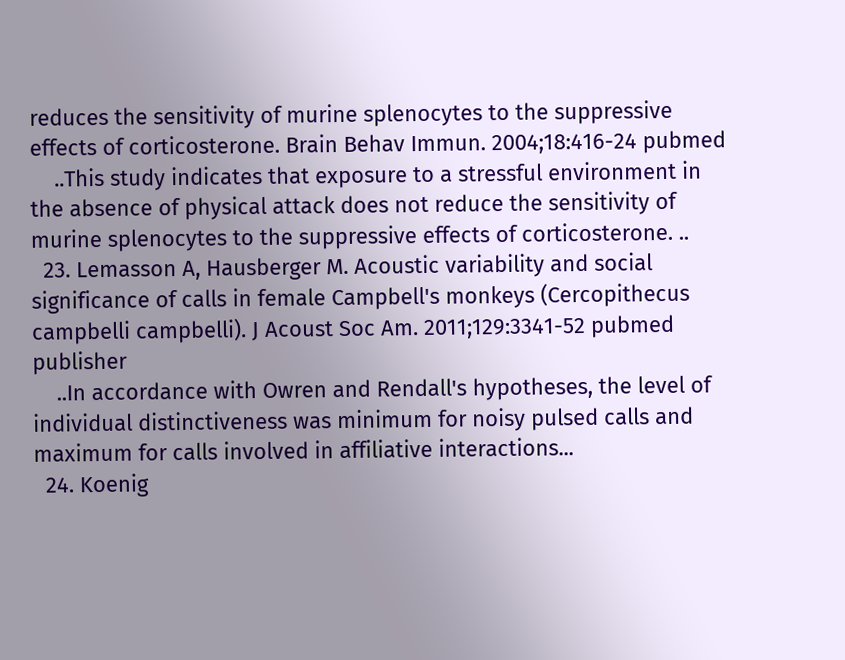reduces the sensitivity of murine splenocytes to the suppressive effects of corticosterone. Brain Behav Immun. 2004;18:416-24 pubmed
    ..This study indicates that exposure to a stressful environment in the absence of physical attack does not reduce the sensitivity of murine splenocytes to the suppressive effects of corticosterone. ..
  23. Lemasson A, Hausberger M. Acoustic variability and social significance of calls in female Campbell's monkeys (Cercopithecus campbelli campbelli). J Acoust Soc Am. 2011;129:3341-52 pubmed publisher
    ..In accordance with Owren and Rendall's hypotheses, the level of individual distinctiveness was minimum for noisy pulsed calls and maximum for calls involved in affiliative interactions...
  24. Koenig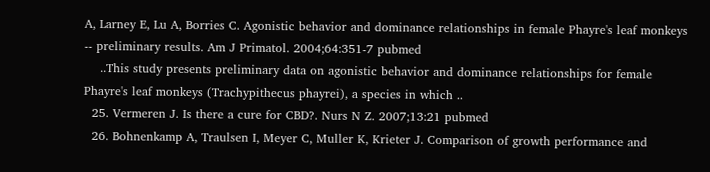A, Larney E, Lu A, Borries C. Agonistic behavior and dominance relationships in female Phayre's leaf monkeys -- preliminary results. Am J Primatol. 2004;64:351-7 pubmed
    ..This study presents preliminary data on agonistic behavior and dominance relationships for female Phayre's leaf monkeys (Trachypithecus phayrei), a species in which ..
  25. Vermeren J. Is there a cure for CBD?. Nurs N Z. 2007;13:21 pubmed
  26. Bohnenkamp A, Traulsen I, Meyer C, Muller K, Krieter J. Comparison of growth performance and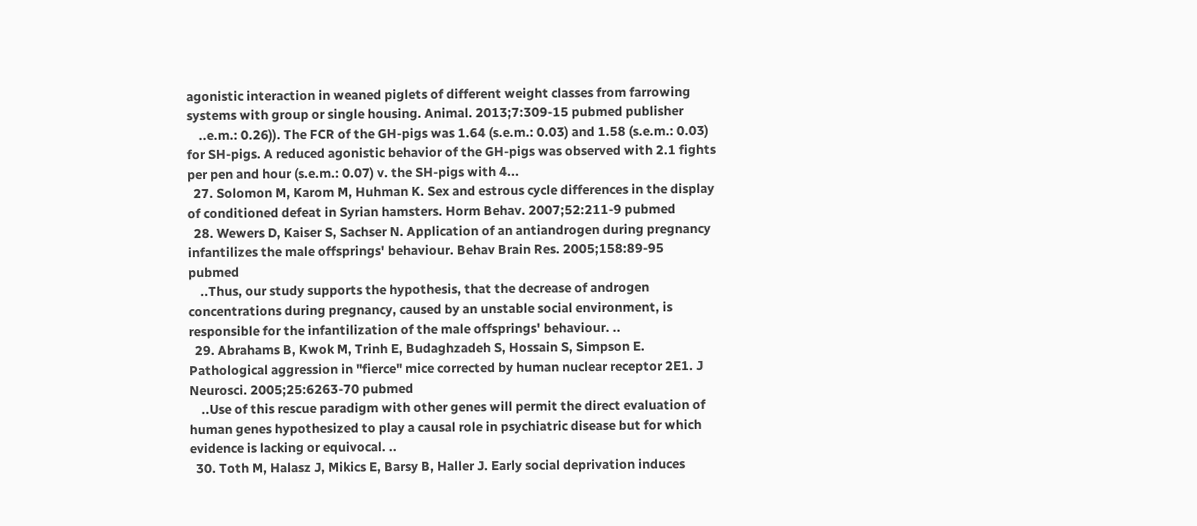agonistic interaction in weaned piglets of different weight classes from farrowing systems with group or single housing. Animal. 2013;7:309-15 pubmed publisher
    ..e.m.: 0.26)). The FCR of the GH-pigs was 1.64 (s.e.m.: 0.03) and 1.58 (s.e.m.: 0.03) for SH-pigs. A reduced agonistic behavior of the GH-pigs was observed with 2.1 fights per pen and hour (s.e.m.: 0.07) v. the SH-pigs with 4...
  27. Solomon M, Karom M, Huhman K. Sex and estrous cycle differences in the display of conditioned defeat in Syrian hamsters. Horm Behav. 2007;52:211-9 pubmed
  28. Wewers D, Kaiser S, Sachser N. Application of an antiandrogen during pregnancy infantilizes the male offsprings' behaviour. Behav Brain Res. 2005;158:89-95 pubmed
    ..Thus, our study supports the hypothesis, that the decrease of androgen concentrations during pregnancy, caused by an unstable social environment, is responsible for the infantilization of the male offsprings' behaviour. ..
  29. Abrahams B, Kwok M, Trinh E, Budaghzadeh S, Hossain S, Simpson E. Pathological aggression in "fierce" mice corrected by human nuclear receptor 2E1. J Neurosci. 2005;25:6263-70 pubmed
    ..Use of this rescue paradigm with other genes will permit the direct evaluation of human genes hypothesized to play a causal role in psychiatric disease but for which evidence is lacking or equivocal. ..
  30. Toth M, Halasz J, Mikics E, Barsy B, Haller J. Early social deprivation induces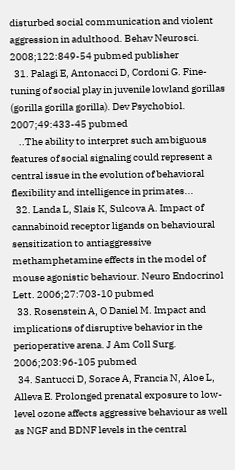disturbed social communication and violent aggression in adulthood. Behav Neurosci. 2008;122:849-54 pubmed publisher
  31. Palagi E, Antonacci D, Cordoni G. Fine-tuning of social play in juvenile lowland gorillas (gorilla gorilla gorilla). Dev Psychobiol. 2007;49:433-45 pubmed
    ..The ability to interpret such ambiguous features of social signaling could represent a central issue in the evolution of behavioral flexibility and intelligence in primates...
  32. Landa L, Slais K, Sulcova A. Impact of cannabinoid receptor ligands on behavioural sensitization to antiaggressive methamphetamine effects in the model of mouse agonistic behaviour. Neuro Endocrinol Lett. 2006;27:703-10 pubmed
  33. Rosenstein A, O Daniel M. Impact and implications of disruptive behavior in the perioperative arena. J Am Coll Surg. 2006;203:96-105 pubmed
  34. Santucci D, Sorace A, Francia N, Aloe L, Alleva E. Prolonged prenatal exposure to low-level ozone affects aggressive behaviour as well as NGF and BDNF levels in the central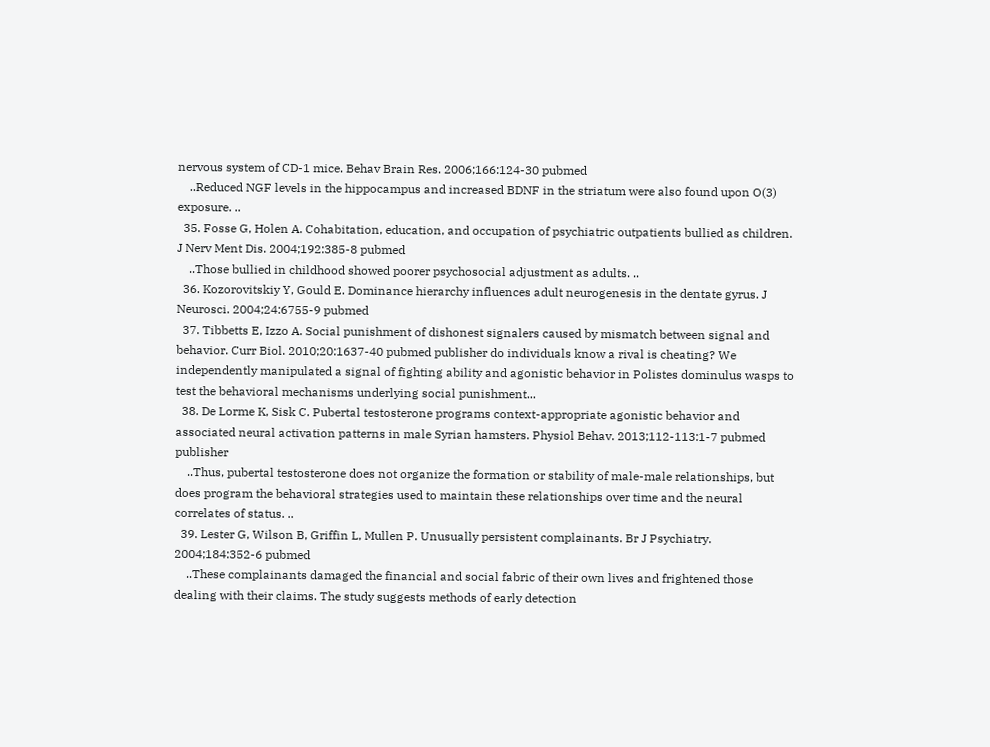nervous system of CD-1 mice. Behav Brain Res. 2006;166:124-30 pubmed
    ..Reduced NGF levels in the hippocampus and increased BDNF in the striatum were also found upon O(3) exposure. ..
  35. Fosse G, Holen A. Cohabitation, education, and occupation of psychiatric outpatients bullied as children. J Nerv Ment Dis. 2004;192:385-8 pubmed
    ..Those bullied in childhood showed poorer psychosocial adjustment as adults. ..
  36. Kozorovitskiy Y, Gould E. Dominance hierarchy influences adult neurogenesis in the dentate gyrus. J Neurosci. 2004;24:6755-9 pubmed
  37. Tibbetts E, Izzo A. Social punishment of dishonest signalers caused by mismatch between signal and behavior. Curr Biol. 2010;20:1637-40 pubmed publisher do individuals know a rival is cheating? We independently manipulated a signal of fighting ability and agonistic behavior in Polistes dominulus wasps to test the behavioral mechanisms underlying social punishment...
  38. De Lorme K, Sisk C. Pubertal testosterone programs context-appropriate agonistic behavior and associated neural activation patterns in male Syrian hamsters. Physiol Behav. 2013;112-113:1-7 pubmed publisher
    ..Thus, pubertal testosterone does not organize the formation or stability of male-male relationships, but does program the behavioral strategies used to maintain these relationships over time and the neural correlates of status. ..
  39. Lester G, Wilson B, Griffin L, Mullen P. Unusually persistent complainants. Br J Psychiatry. 2004;184:352-6 pubmed
    ..These complainants damaged the financial and social fabric of their own lives and frightened those dealing with their claims. The study suggests methods of early detection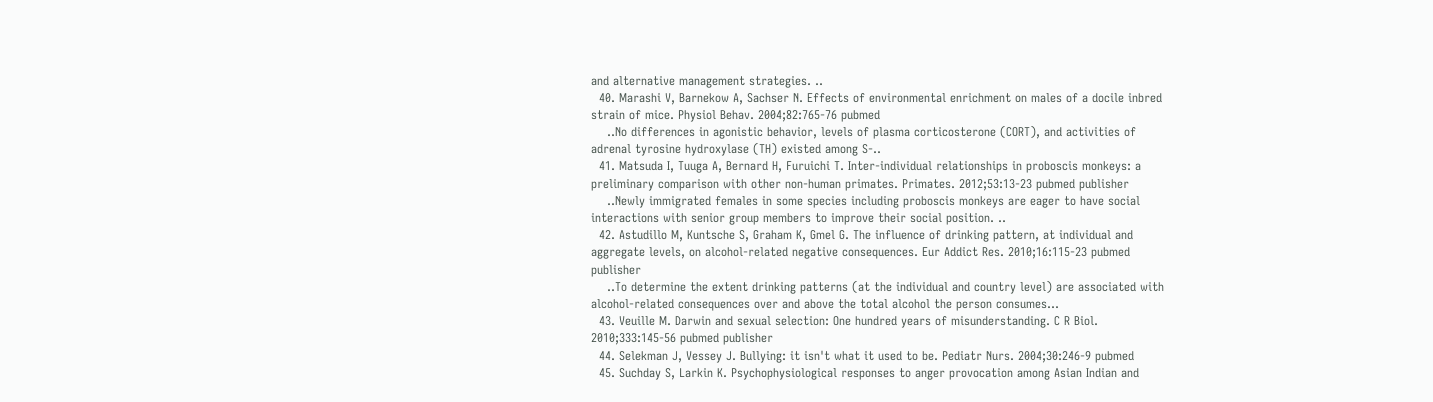and alternative management strategies. ..
  40. Marashi V, Barnekow A, Sachser N. Effects of environmental enrichment on males of a docile inbred strain of mice. Physiol Behav. 2004;82:765-76 pubmed
    ..No differences in agonistic behavior, levels of plasma corticosterone (CORT), and activities of adrenal tyrosine hydroxylase (TH) existed among S-..
  41. Matsuda I, Tuuga A, Bernard H, Furuichi T. Inter-individual relationships in proboscis monkeys: a preliminary comparison with other non-human primates. Primates. 2012;53:13-23 pubmed publisher
    ..Newly immigrated females in some species including proboscis monkeys are eager to have social interactions with senior group members to improve their social position. ..
  42. Astudillo M, Kuntsche S, Graham K, Gmel G. The influence of drinking pattern, at individual and aggregate levels, on alcohol-related negative consequences. Eur Addict Res. 2010;16:115-23 pubmed publisher
    ..To determine the extent drinking patterns (at the individual and country level) are associated with alcohol-related consequences over and above the total alcohol the person consumes...
  43. Veuille M. Darwin and sexual selection: One hundred years of misunderstanding. C R Biol. 2010;333:145-56 pubmed publisher
  44. Selekman J, Vessey J. Bullying: it isn't what it used to be. Pediatr Nurs. 2004;30:246-9 pubmed
  45. Suchday S, Larkin K. Psychophysiological responses to anger provocation among Asian Indian and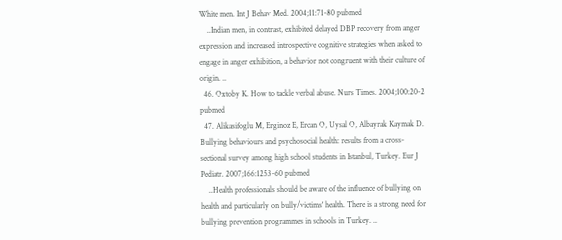White men. Int J Behav Med. 2004;11:71-80 pubmed
    ..Indian men, in contrast, exhibited delayed DBP recovery from anger expression and increased introspective cognitive strategies when asked to engage in anger exhibition, a behavior not congruent with their culture of origin. ..
  46. Oxtoby K. How to tackle verbal abuse. Nurs Times. 2004;100:20-2 pubmed
  47. Alikasifoglu M, Erginoz E, Ercan O, Uysal O, Albayrak Kaymak D. Bullying behaviours and psychosocial health: results from a cross-sectional survey among high school students in Istanbul, Turkey. Eur J Pediatr. 2007;166:1253-60 pubmed
    ..Health professionals should be aware of the influence of bullying on health and particularly on bully/victims' health. There is a strong need for bullying prevention programmes in schools in Turkey. ..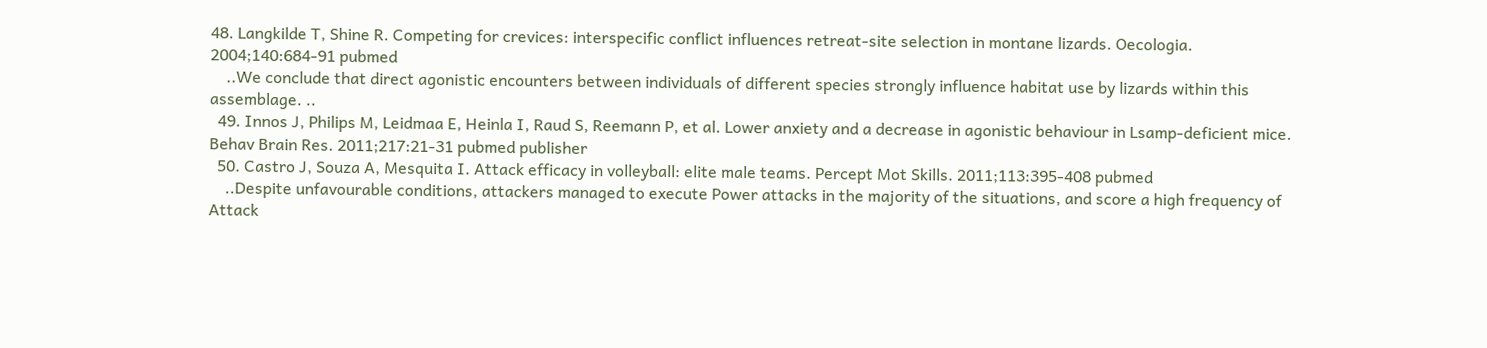48. Langkilde T, Shine R. Competing for crevices: interspecific conflict influences retreat-site selection in montane lizards. Oecologia. 2004;140:684-91 pubmed
    ..We conclude that direct agonistic encounters between individuals of different species strongly influence habitat use by lizards within this assemblage. ..
  49. Innos J, Philips M, Leidmaa E, Heinla I, Raud S, Reemann P, et al. Lower anxiety and a decrease in agonistic behaviour in Lsamp-deficient mice. Behav Brain Res. 2011;217:21-31 pubmed publisher
  50. Castro J, Souza A, Mesquita I. Attack efficacy in volleyball: elite male teams. Percept Mot Skills. 2011;113:395-408 pubmed
    ..Despite unfavourable conditions, attackers managed to execute Power attacks in the majority of the situations, and score a high frequency of Attack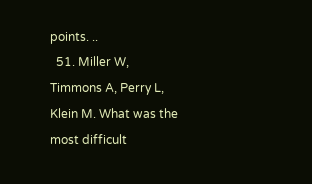points. ..
  51. Miller W, Timmons A, Perry L, Klein M. What was the most difficult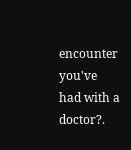encounter you've had with a doctor?.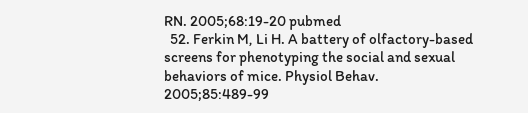RN. 2005;68:19-20 pubmed
  52. Ferkin M, Li H. A battery of olfactory-based screens for phenotyping the social and sexual behaviors of mice. Physiol Behav. 2005;85:489-99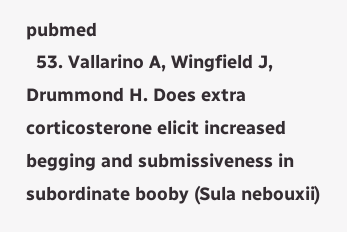pubmed
  53. Vallarino A, Wingfield J, Drummond H. Does extra corticosterone elicit increased begging and submissiveness in subordinate booby (Sula nebouxii)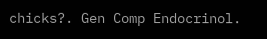chicks?. Gen Comp Endocrinol.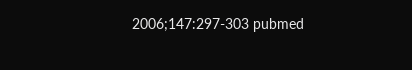2006;147:297-303 pubmed